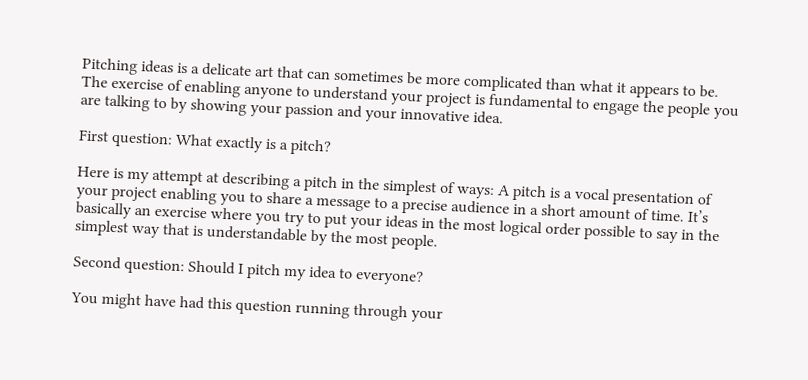Pitching ideas is a delicate art that can sometimes be more complicated than what it appears to be. The exercise of enabling anyone to understand your project is fundamental to engage the people you are talking to by showing your passion and your innovative idea.

First question: What exactly is a pitch?

Here is my attempt at describing a pitch in the simplest of ways: A pitch is a vocal presentation of your project enabling you to share a message to a precise audience in a short amount of time. It’s basically an exercise where you try to put your ideas in the most logical order possible to say in the simplest way that is understandable by the most people.

Second question: Should I pitch my idea to everyone?

You might have had this question running through your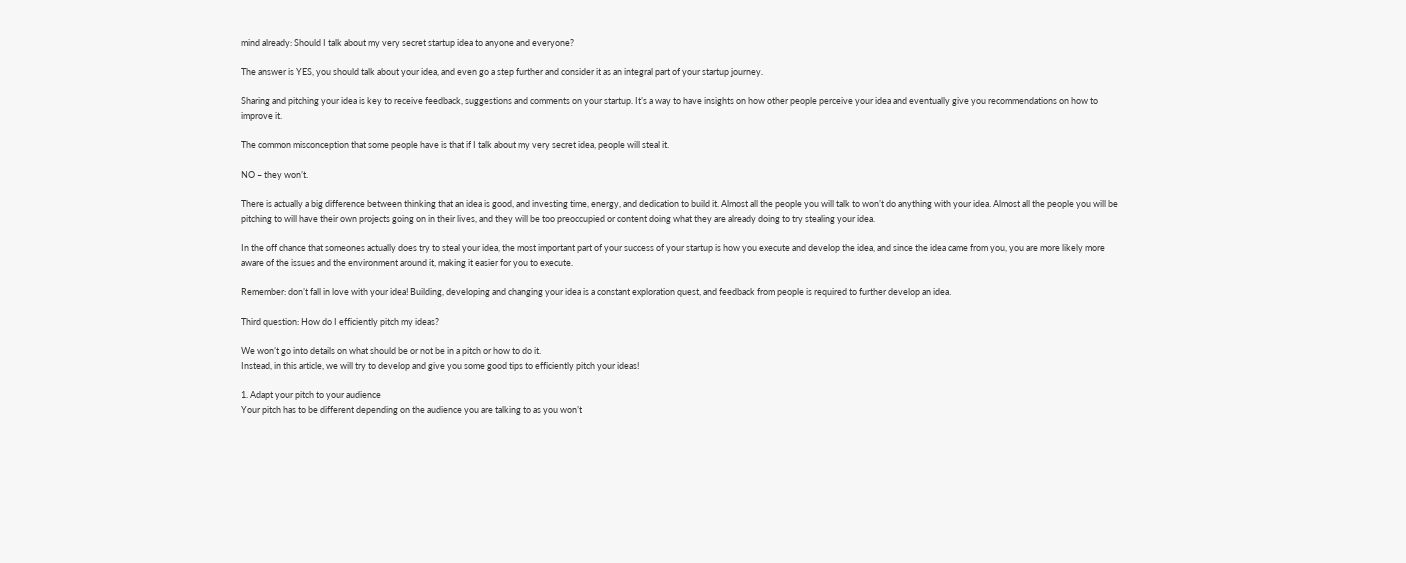mind already: Should I talk about my very secret startup idea to anyone and everyone?

The answer is YES, you should talk about your idea, and even go a step further and consider it as an integral part of your startup journey.

Sharing and pitching your idea is key to receive feedback, suggestions and comments on your startup. It’s a way to have insights on how other people perceive your idea and eventually give you recommendations on how to improve it.

The common misconception that some people have is that if I talk about my very secret idea, people will steal it.

NO – they won’t.

There is actually a big difference between thinking that an idea is good, and investing time, energy, and dedication to build it. Almost all the people you will talk to won’t do anything with your idea. Almost all the people you will be pitching to will have their own projects going on in their lives, and they will be too preoccupied or content doing what they are already doing to try stealing your idea.

In the off chance that someones actually does try to steal your idea, the most important part of your success of your startup is how you execute and develop the idea, and since the idea came from you, you are more likely more aware of the issues and the environment around it, making it easier for you to execute.

Remember: don’t fall in love with your idea! Building, developing and changing your idea is a constant exploration quest, and feedback from people is required to further develop an idea.

Third question: How do I efficiently pitch my ideas?

We won’t go into details on what should be or not be in a pitch or how to do it.
Instead, in this article, we will try to develop and give you some good tips to efficiently pitch your ideas!

1. Adapt your pitch to your audience
Your pitch has to be different depending on the audience you are talking to as you won’t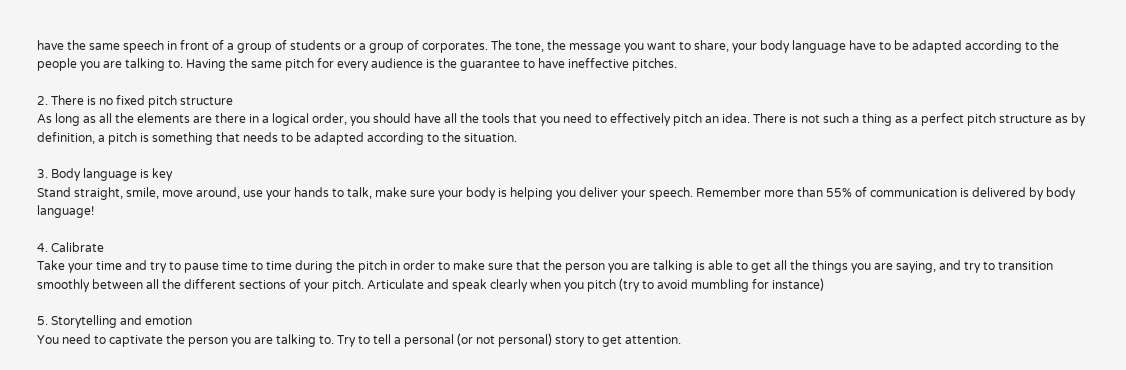have the same speech in front of a group of students or a group of corporates. The tone, the message you want to share, your body language have to be adapted according to the people you are talking to. Having the same pitch for every audience is the guarantee to have ineffective pitches.

2. There is no fixed pitch structure
As long as all the elements are there in a logical order, you should have all the tools that you need to effectively pitch an idea. There is not such a thing as a perfect pitch structure as by definition, a pitch is something that needs to be adapted according to the situation.

3. Body language is key
Stand straight, smile, move around, use your hands to talk, make sure your body is helping you deliver your speech. Remember more than 55% of communication is delivered by body language!

4. Calibrate
Take your time and try to pause time to time during the pitch in order to make sure that the person you are talking is able to get all the things you are saying, and try to transition smoothly between all the different sections of your pitch. Articulate and speak clearly when you pitch (try to avoid mumbling for instance)

5. Storytelling and emotion
You need to captivate the person you are talking to. Try to tell a personal (or not personal) story to get attention.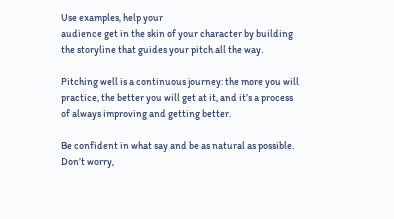Use examples, help your
audience get in the skin of your character by building the storyline that guides your pitch all the way.

Pitching well is a continuous journey: the more you will practice, the better you will get at it, and it’s a process of always improving and getting better.

Be confident in what say and be as natural as possible. Don’t worry,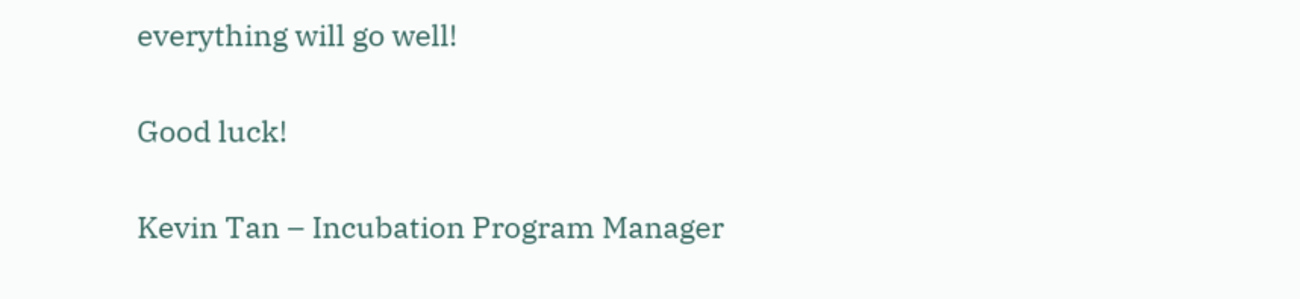everything will go well!

Good luck!

Kevin Tan – Incubation Program Manager